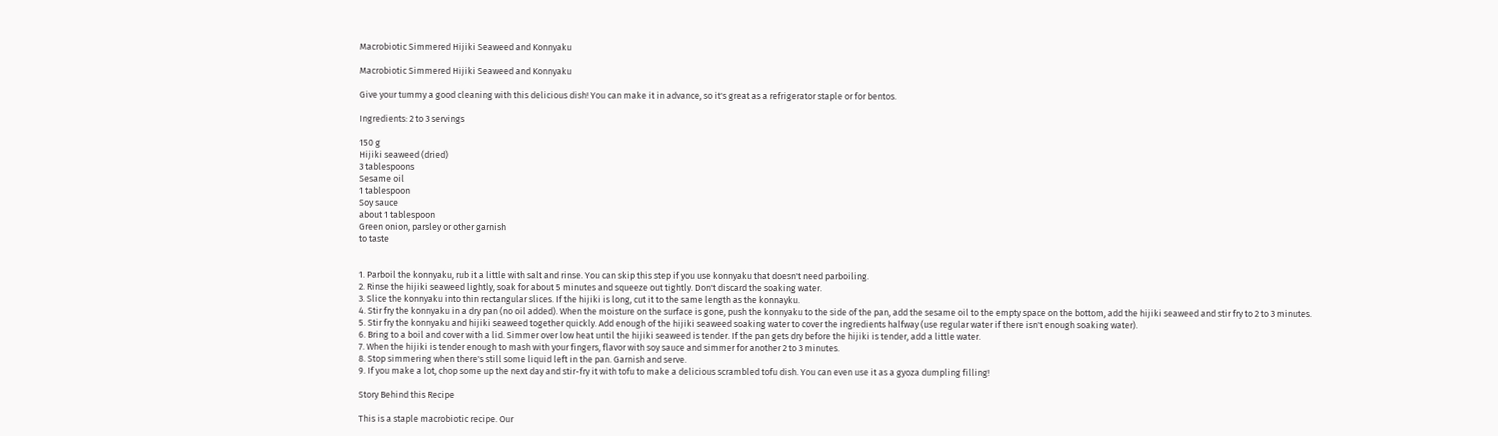Macrobiotic Simmered Hijiki Seaweed and Konnyaku

Macrobiotic Simmered Hijiki Seaweed and Konnyaku

Give your tummy a good cleaning with this delicious dish! You can make it in advance, so it's great as a refrigerator staple or for bentos.

Ingredients: 2 to 3 servings

150 g
Hijiki seaweed (dried)
3 tablespoons
Sesame oil
1 tablespoon
Soy sauce
about 1 tablespoon
Green onion, parsley or other garnish
to taste


1. Parboil the konnyaku, rub it a little with salt and rinse. You can skip this step if you use konnyaku that doesn't need parboiling.
2. Rinse the hijiki seaweed lightly, soak for about 5 minutes and squeeze out tightly. Don't discard the soaking water.
3. Slice the konnyaku into thin rectangular slices. If the hijiki is long, cut it to the same length as the konnayku.
4. Stir fry the konnyaku in a dry pan (no oil added). When the moisture on the surface is gone, push the konnyaku to the side of the pan, add the sesame oil to the empty space on the bottom, add the hijiki seaweed and stir fry to 2 to 3 minutes.
5. Stir fry the konnyaku and hijiki seaweed together quickly. Add enough of the hijiki seaweed soaking water to cover the ingredients halfway (use regular water if there isn't enough soaking water).
6. Bring to a boil and cover with a lid. Simmer over low heat until the hijiki seaweed is tender. If the pan gets dry before the hijiki is tender, add a little water.
7. When the hijiki is tender enough to mash with your fingers, flavor with soy sauce and simmer for another 2 to 3 minutes.
8. Stop simmering when there's still some liquid left in the pan. Garnish and serve.
9. If you make a lot, chop some up the next day and stir-fry it with tofu to make a delicious scrambled tofu dish. You can even use it as a gyoza dumpling filling!

Story Behind this Recipe

This is a staple macrobiotic recipe. Our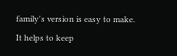family's version is easy to make.
It helps to keep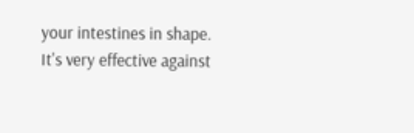your intestines in shape. It's very effective against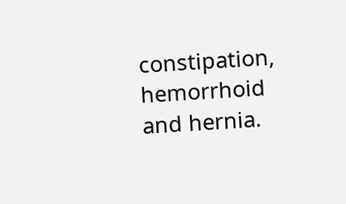constipation, hemorrhoid and hernia.